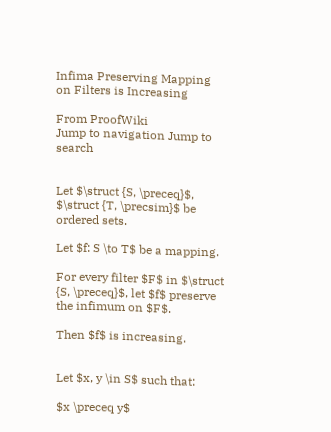Infima Preserving Mapping on Filters is Increasing

From ProofWiki
Jump to navigation Jump to search


Let $\struct {S, \preceq}$, $\struct {T, \precsim}$ be ordered sets.

Let $f: S \to T$ be a mapping.

For every filter $F$ in $\struct {S, \preceq}$, let $f$ preserve the infimum on $F$.

Then $f$ is increasing.


Let $x, y \in S$ such that:

$x \preceq y$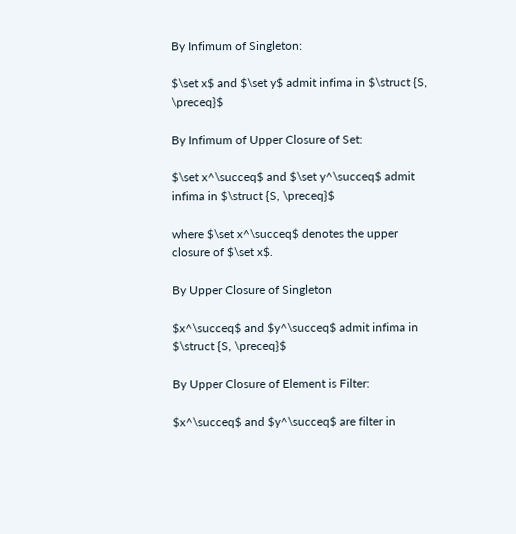By Infimum of Singleton:

$\set x$ and $\set y$ admit infima in $\struct {S, \preceq}$

By Infimum of Upper Closure of Set:

$\set x^\succeq$ and $\set y^\succeq$ admit infima in $\struct {S, \preceq}$

where $\set x^\succeq$ denotes the upper closure of $\set x$.

By Upper Closure of Singleton

$x^\succeq$ and $y^\succeq$ admit infima in $\struct {S, \preceq}$

By Upper Closure of Element is Filter:

$x^\succeq$ and $y^\succeq$ are filter in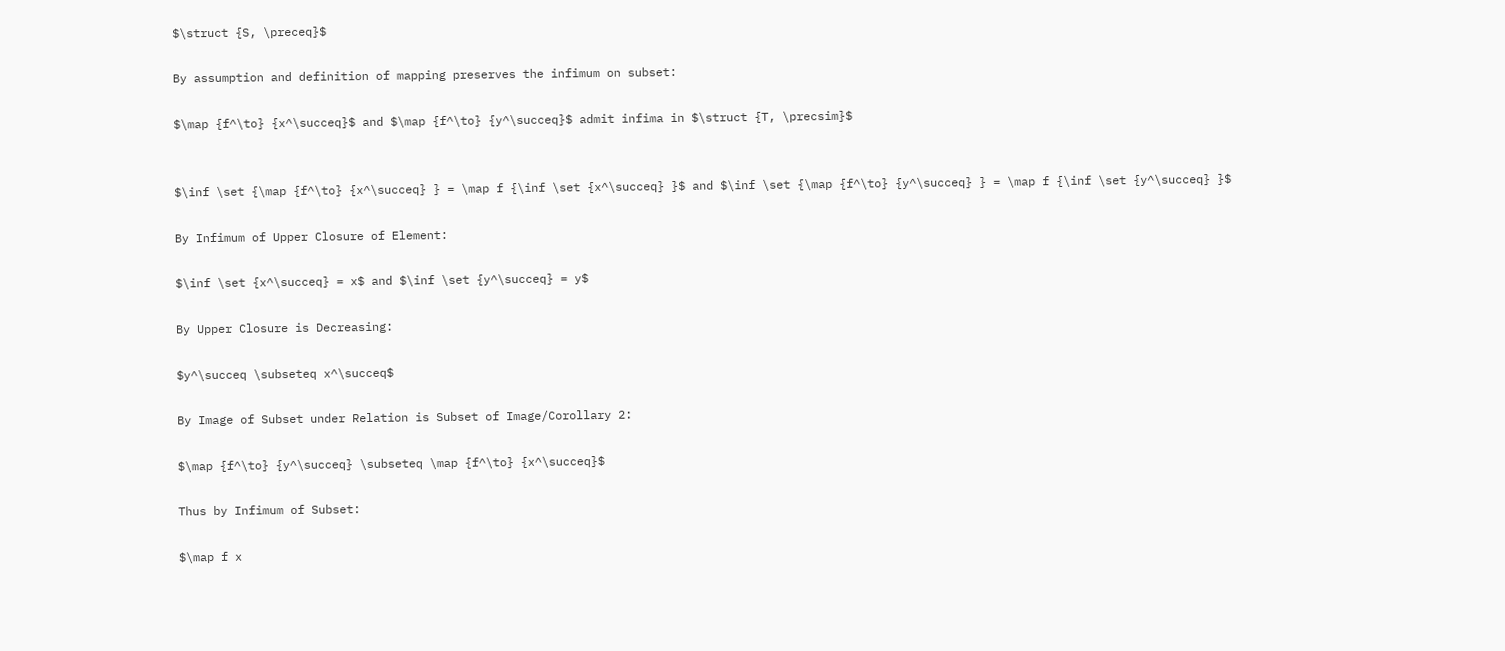$\struct {S, \preceq}$

By assumption and definition of mapping preserves the infimum on subset:

$\map {f^\to} {x^\succeq}$ and $\map {f^\to} {y^\succeq}$ admit infima in $\struct {T, \precsim}$


$\inf \set {\map {f^\to} {x^\succeq} } = \map f {\inf \set {x^\succeq} }$ and $\inf \set {\map {f^\to} {y^\succeq} } = \map f {\inf \set {y^\succeq} }$

By Infimum of Upper Closure of Element:

$\inf \set {x^\succeq} = x$ and $\inf \set {y^\succeq} = y$

By Upper Closure is Decreasing:

$y^\succeq \subseteq x^\succeq$

By Image of Subset under Relation is Subset of Image/Corollary 2:

$\map {f^\to} {y^\succeq} \subseteq \map {f^\to} {x^\succeq}$

Thus by Infimum of Subset:

$\map f x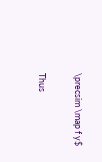\precsim \map f y$

Thus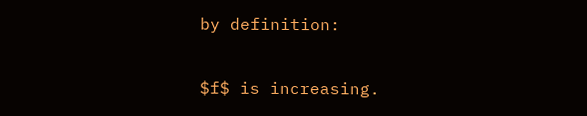by definition:

$f$ is increasing.